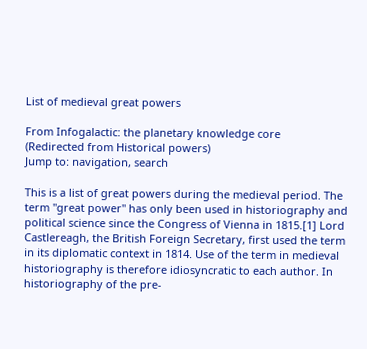List of medieval great powers

From Infogalactic: the planetary knowledge core
(Redirected from Historical powers)
Jump to: navigation, search

This is a list of great powers during the medieval period. The term "great power" has only been used in historiography and political science since the Congress of Vienna in 1815.[1] Lord Castlereagh, the British Foreign Secretary, first used the term in its diplomatic context in 1814. Use of the term in medieval historiography is therefore idiosyncratic to each author. In historiography of the pre-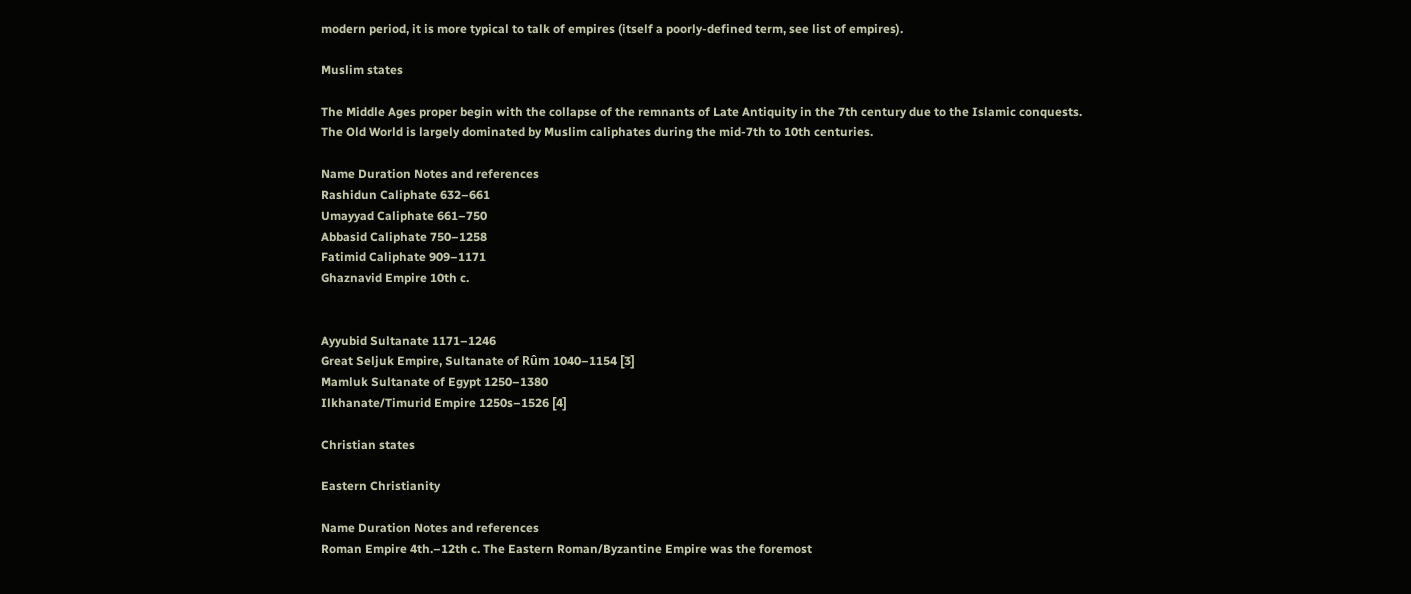modern period, it is more typical to talk of empires (itself a poorly-defined term, see list of empires).

Muslim states

The Middle Ages proper begin with the collapse of the remnants of Late Antiquity in the 7th century due to the Islamic conquests. The Old World is largely dominated by Muslim caliphates during the mid-7th to 10th centuries.

Name Duration Notes and references
Rashidun Caliphate 632–661
Umayyad Caliphate 661–750
Abbasid Caliphate 750–1258
Fatimid Caliphate 909–1171
Ghaznavid Empire 10th c.


Ayyubid Sultanate 1171–1246
Great Seljuk Empire, Sultanate of Rûm 1040–1154 [3]
Mamluk Sultanate of Egypt 1250–1380
Ilkhanate/Timurid Empire 1250s–1526 [4]

Christian states

Eastern Christianity

Name Duration Notes and references
Roman Empire 4th.–12th c. The Eastern Roman/Byzantine Empire was the foremost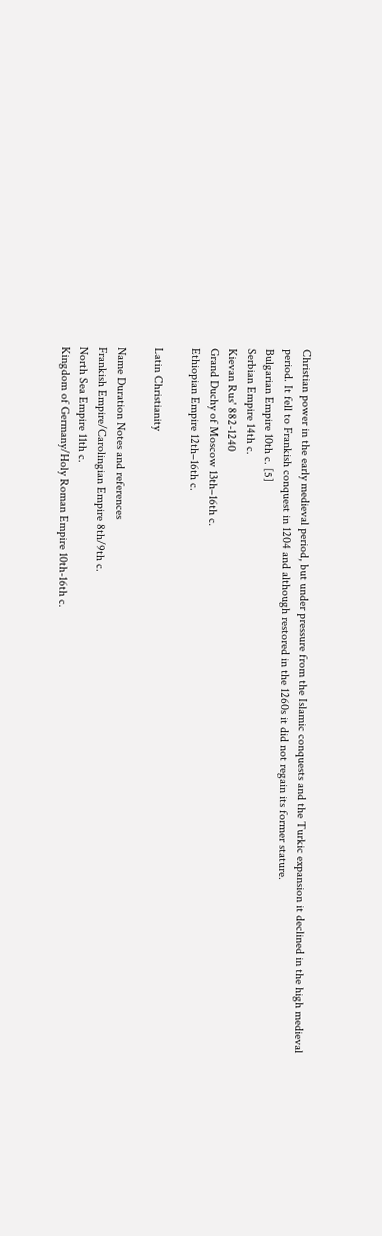Christian power in the early medieval period, but under pressure from the Islamic conquests and the Turkic expansion it declined in the high medieval period. It fell to Frankish conquest in 1204 and although restored in the 1260s it did not regain its former stature.
Bulgarian Empire 10th c. [5]
Serbian Empire 14th c.
Kievan Rus' 882-1240
Grand Duchy of Moscow 13th–16th c.
Ethiopian Empire 12th–16th c.

Latin Christianity

Name Duration Notes and references
Frankish Empire/Carolingian Empire 8th/9th c.
North Sea Empire 11th c.
Kingdom of Germany/Holy Roman Empire 10th-16th c.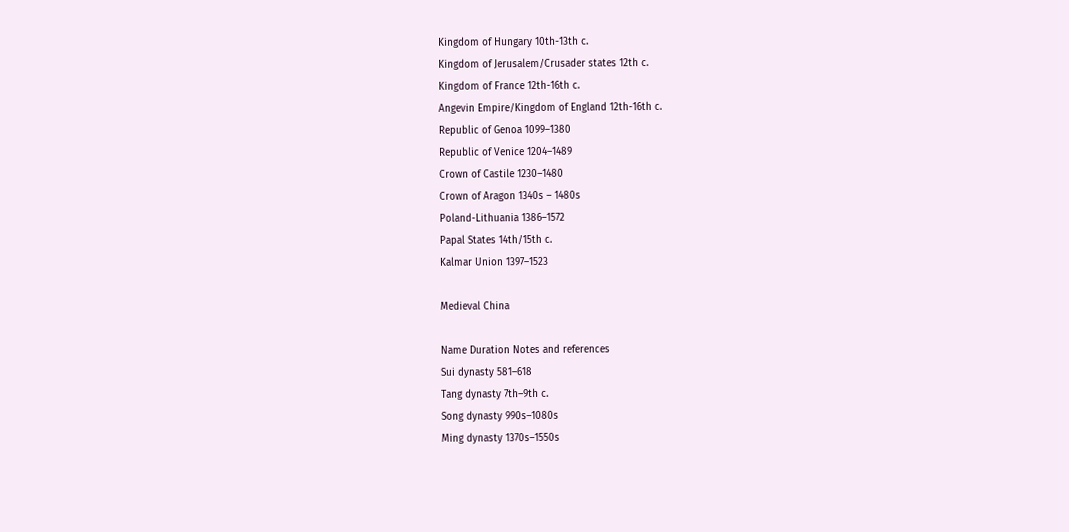Kingdom of Hungary 10th-13th c.
Kingdom of Jerusalem/Crusader states 12th c.
Kingdom of France 12th-16th c.
Angevin Empire/Kingdom of England 12th-16th c.
Republic of Genoa 1099–1380
Republic of Venice 1204–1489
Crown of Castile 1230–1480
Crown of Aragon 1340s – 1480s
Poland-Lithuania 1386–1572
Papal States 14th/15th c.
Kalmar Union 1397–1523

Medieval China

Name Duration Notes and references
Sui dynasty 581–618
Tang dynasty 7th–9th c.
Song dynasty 990s–1080s
Ming dynasty 1370s–1550s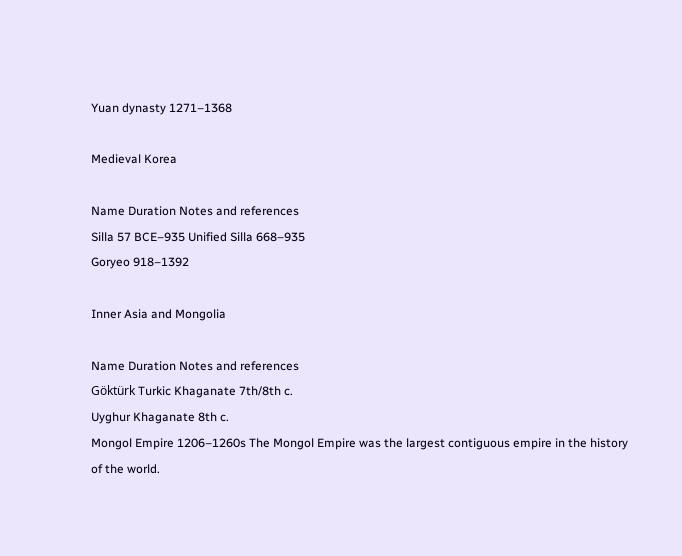Yuan dynasty 1271–1368

Medieval Korea

Name Duration Notes and references
Silla 57 BCE–935 Unified Silla 668–935
Goryeo 918–1392

Inner Asia and Mongolia

Name Duration Notes and references
Göktürk Turkic Khaganate 7th/8th c.
Uyghur Khaganate 8th c.
Mongol Empire 1206–1260s The Mongol Empire was the largest contiguous empire in the history of the world.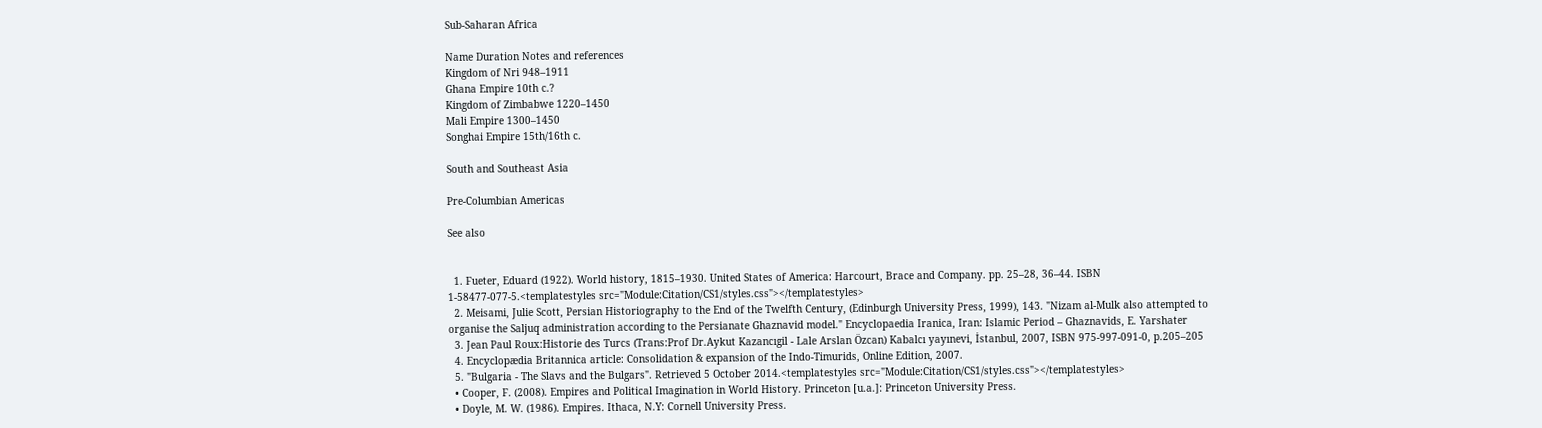Sub-Saharan Africa

Name Duration Notes and references
Kingdom of Nri 948–1911
Ghana Empire 10th c.?
Kingdom of Zimbabwe 1220–1450
Mali Empire 1300–1450
Songhai Empire 15th/16th c.

South and Southeast Asia

Pre-Columbian Americas

See also


  1. Fueter, Eduard (1922). World history, 1815–1930. United States of America: Harcourt, Brace and Company. pp. 25–28, 36–44. ISBN 1-58477-077-5.<templatestyles src="Module:Citation/CS1/styles.css"></templatestyles>
  2. Meisami, Julie Scott, Persian Historiography to the End of the Twelfth Century, (Edinburgh University Press, 1999), 143. "Nizam al-Mulk also attempted to organise the Saljuq administration according to the Persianate Ghaznavid model." Encyclopaedia Iranica, Iran: Islamic Period – Ghaznavids, E. Yarshater
  3. Jean Paul Roux:Historie des Turcs (Trans:Prof Dr.Aykut Kazancıgil - Lale Arslan Özcan) Kabalcı yayınevi, İstanbul, 2007, ISBN 975-997-091-0, p.205–205
  4. Encyclopædia Britannica article: Consolidation & expansion of the Indo-Timurids, Online Edition, 2007.
  5. "Bulgaria - The Slavs and the Bulgars". Retrieved 5 October 2014.<templatestyles src="Module:Citation/CS1/styles.css"></templatestyles>
  • Cooper, F. (2008). Empires and Political Imagination in World History. Princeton [u.a.]: Princeton University Press.
  • Doyle, M. W. (1986). Empires. Ithaca, N.Y: Cornell University Press.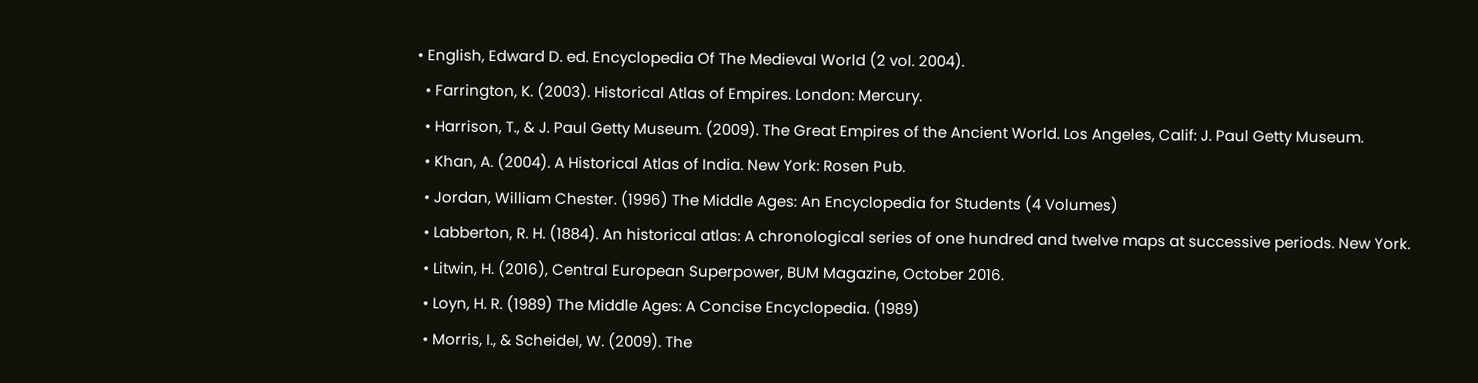• English, Edward D. ed. Encyclopedia Of The Medieval World (2 vol. 2004).
  • Farrington, K. (2003). Historical Atlas of Empires. London: Mercury.
  • Harrison, T., & J. Paul Getty Museum. (2009). The Great Empires of the Ancient World. Los Angeles, Calif: J. Paul Getty Museum.
  • Khan, A. (2004). A Historical Atlas of India. New York: Rosen Pub.
  • Jordan, William Chester. (1996) The Middle Ages: An Encyclopedia for Students (4 Volumes)
  • Labberton, R. H. (1884). An historical atlas: A chronological series of one hundred and twelve maps at successive periods. New York.
  • Litwin, H. (2016), Central European Superpower, BUM Magazine, October 2016.
  • Loyn, H. R. (1989) The Middle Ages: A Concise Encyclopedia. (1989)
  • Morris, I., & Scheidel, W. (2009). The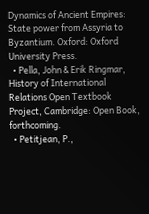Dynamics of Ancient Empires: State power from Assyria to Byzantium. Oxford: Oxford University Press.
  • Pella, John & Erik Ringmar, History of International Relations Open Textbook Project, Cambridge: Open Book, forthcoming.
  • Petitjean, P.,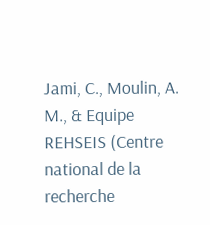Jami, C., Moulin, A. M., & Equipe REHSEIS (Centre national de la recherche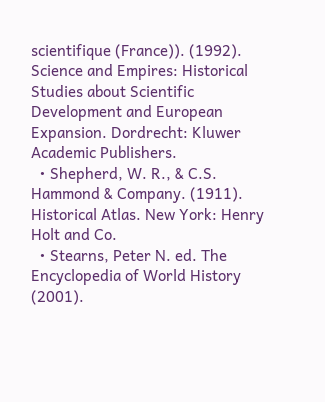scientifique (France)). (1992). Science and Empires: Historical Studies about Scientific Development and European Expansion. Dordrecht: Kluwer Academic Publishers.
  • Shepherd, W. R., & C.S. Hammond & Company. (1911). Historical Atlas. New York: Henry Holt and Co.
  • Stearns, Peter N. ed. The Encyclopedia of World History (2001).